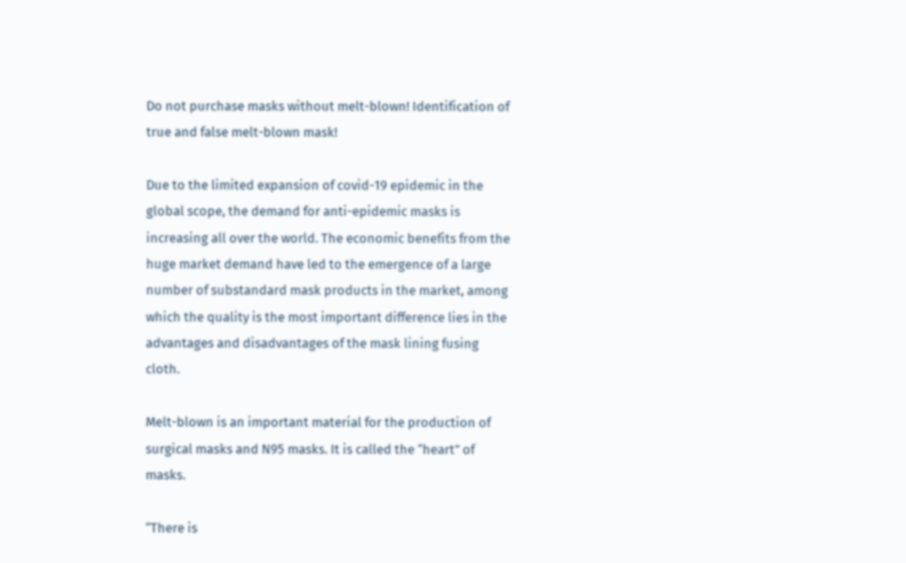Do not purchase masks without melt-blown! Identification of true and false melt-blown mask!

Due to the limited expansion of covid-19 epidemic in the global scope, the demand for anti-epidemic masks is increasing all over the world. The economic benefits from the huge market demand have led to the emergence of a large number of substandard mask products in the market, among which the quality is the most important difference lies in the advantages and disadvantages of the mask lining fusing cloth.

Melt-blown is an important material for the production of surgical masks and N95 masks. It is called the “heart” of masks.

“There is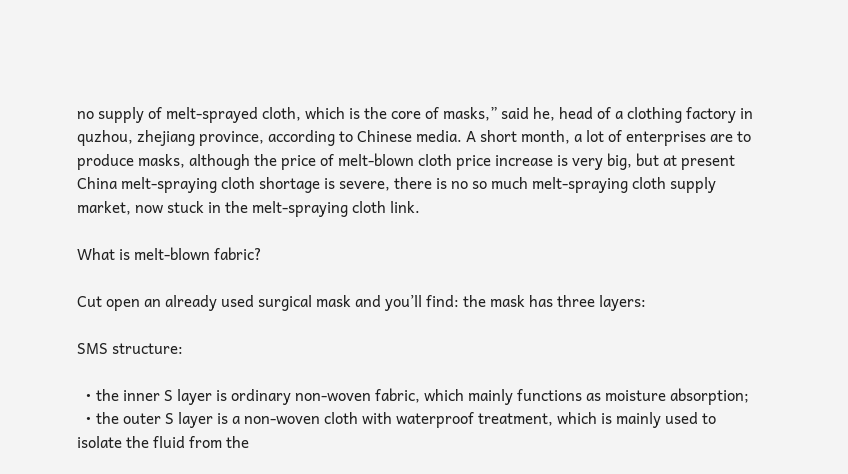no supply of melt-sprayed cloth, which is the core of masks,” said he, head of a clothing factory in quzhou, zhejiang province, according to Chinese media. A short month, a lot of enterprises are to produce masks, although the price of melt-blown cloth price increase is very big, but at present China melt-spraying cloth shortage is severe, there is no so much melt-spraying cloth supply market, now stuck in the melt-spraying cloth link.

What is melt-blown fabric?

Cut open an already used surgical mask and you’ll find: the mask has three layers:

SMS structure:

  • the inner S layer is ordinary non-woven fabric, which mainly functions as moisture absorption;
  • the outer S layer is a non-woven cloth with waterproof treatment, which is mainly used to isolate the fluid from the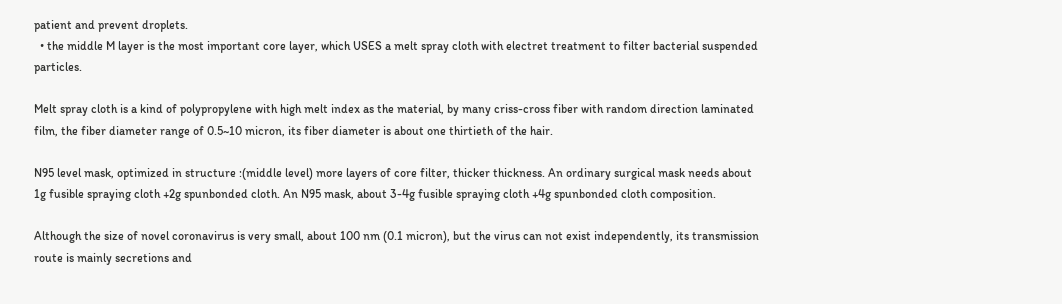patient and prevent droplets.
  • the middle M layer is the most important core layer, which USES a melt spray cloth with electret treatment to filter bacterial suspended particles.

Melt spray cloth is a kind of polypropylene with high melt index as the material, by many criss-cross fiber with random direction laminated film, the fiber diameter range of 0.5~10 micron, its fiber diameter is about one thirtieth of the hair.

N95 level mask, optimized in structure :(middle level) more layers of core filter, thicker thickness. An ordinary surgical mask needs about 1g fusible spraying cloth +2g spunbonded cloth. An N95 mask, about 3-4g fusible spraying cloth +4g spunbonded cloth composition.

Although the size of novel coronavirus is very small, about 100 nm (0.1 micron), but the virus can not exist independently, its transmission route is mainly secretions and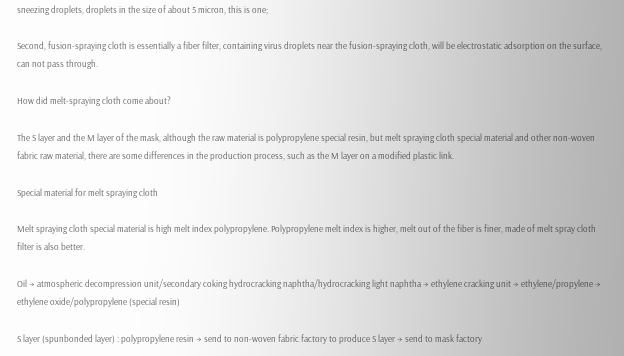sneezing droplets, droplets in the size of about 5 micron, this is one;

Second, fusion-spraying cloth is essentially a fiber filter, containing virus droplets near the fusion-spraying cloth, will be electrostatic adsorption on the surface, can not pass through.

How did melt-spraying cloth come about?

The S layer and the M layer of the mask, although the raw material is polypropylene special resin, but melt spraying cloth special material and other non-woven fabric raw material, there are some differences in the production process, such as the M layer on a modified plastic link.

Special material for melt spraying cloth

Melt spraying cloth special material is high melt index polypropylene. Polypropylene melt index is higher, melt out of the fiber is finer, made of melt spray cloth filter is also better.

Oil → atmospheric decompression unit/secondary coking hydrocracking naphtha/hydrocracking light naphtha → ethylene cracking unit → ethylene/propylene → ethylene oxide/polypropylene (special resin)

S layer (spunbonded layer) : polypropylene resin → send to non-woven fabric factory to produce S layer → send to mask factory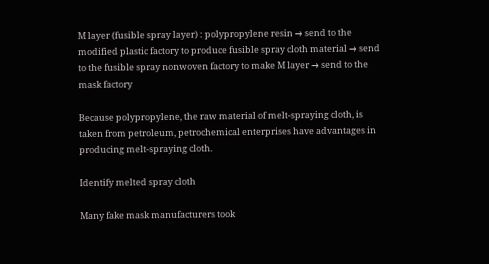M layer (fusible spray layer) : polypropylene resin → send to the modified plastic factory to produce fusible spray cloth material → send to the fusible spray nonwoven factory to make M layer → send to the mask factory

Because polypropylene, the raw material of melt-spraying cloth, is taken from petroleum, petrochemical enterprises have advantages in producing melt-spraying cloth.

Identify melted spray cloth

Many fake mask manufacturers took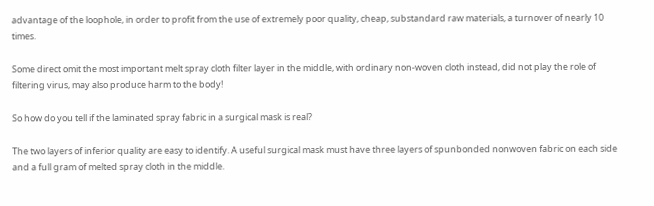advantage of the loophole, in order to profit from the use of extremely poor quality, cheap, substandard raw materials, a turnover of nearly 10 times.

Some direct omit the most important melt spray cloth filter layer in the middle, with ordinary non-woven cloth instead, did not play the role of filtering virus, may also produce harm to the body!

So how do you tell if the laminated spray fabric in a surgical mask is real?

The two layers of inferior quality are easy to identify. A useful surgical mask must have three layers of spunbonded nonwoven fabric on each side and a full gram of melted spray cloth in the middle.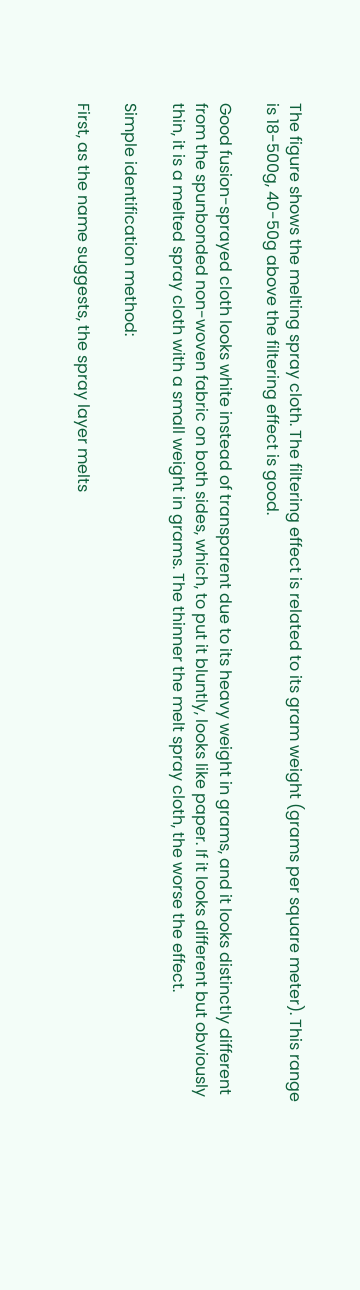The figure shows the melting spray cloth. The filtering effect is related to its gram weight (grams per square meter). This range is 18-500g, 40-50g above the filtering effect is good.

Good fusion-sprayed cloth looks white instead of transparent due to its heavy weight in grams, and it looks distinctly different from the spunbonded non-woven fabric on both sides, which, to put it bluntly, looks like paper. If it looks different but obviously thin, it is a melted spray cloth with a small weight in grams. The thinner the melt spray cloth, the worse the effect.

Simple identification method:

First, as the name suggests, the spray layer melts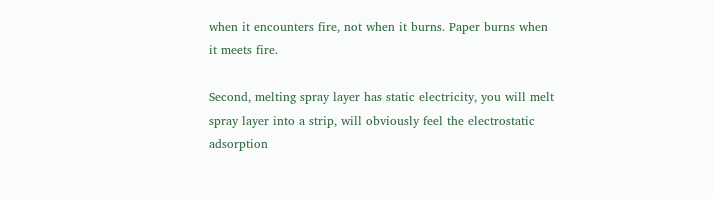when it encounters fire, not when it burns. Paper burns when it meets fire.

Second, melting spray layer has static electricity, you will melt spray layer into a strip, will obviously feel the electrostatic adsorption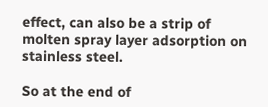effect, can also be a strip of molten spray layer adsorption on stainless steel.

So at the end of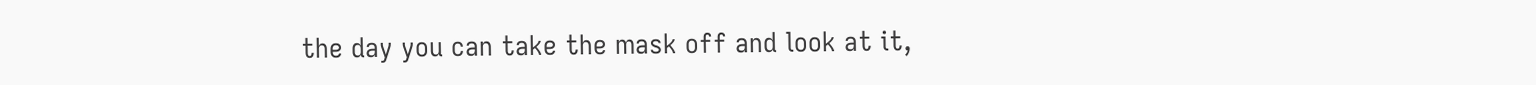the day you can take the mask off and look at it,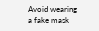Avoid wearing a fake mask